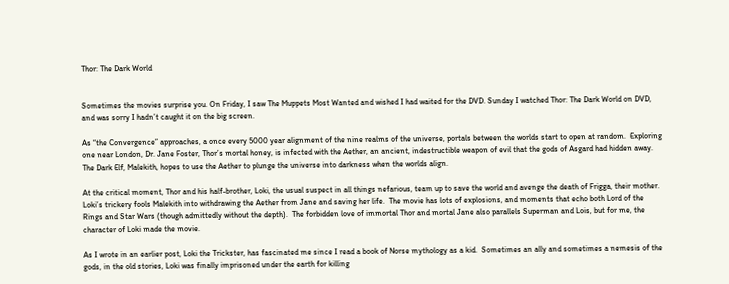Thor: The Dark World


Sometimes the movies surprise you. On Friday, I saw The Muppets Most Wanted and wished I had waited for the DVD. Sunday I watched Thor: The Dark World on DVD, and was sorry I hadn’t caught it on the big screen.

As “the Convergence” approaches, a once every 5000 year alignment of the nine realms of the universe, portals between the worlds start to open at random.  Exploring one near London, Dr. Jane Foster, Thor’s mortal honey, is infected with the Aether, an ancient, indestructible weapon of evil that the gods of Asgard had hidden away.  The Dark Elf, Malekith, hopes to use the Aether to plunge the universe into darkness when the worlds align.

At the critical moment, Thor and his half-brother, Loki, the usual suspect in all things nefarious, team up to save the world and avenge the death of Frigga, their mother. Loki’s trickery fools Malekith into withdrawing the Aether from Jane and saving her life.  The movie has lots of explosions, and moments that echo both Lord of the Rings and Star Wars (though admittedly without the depth).  The forbidden love of immortal Thor and mortal Jane also parallels Superman and Lois, but for me, the character of Loki made the movie.

As I wrote in an earlier post, Loki the Trickster, has fascinated me since I read a book of Norse mythology as a kid.  Sometimes an ally and sometimes a nemesis of the gods, in the old stories, Loki was finally imprisoned under the earth for killing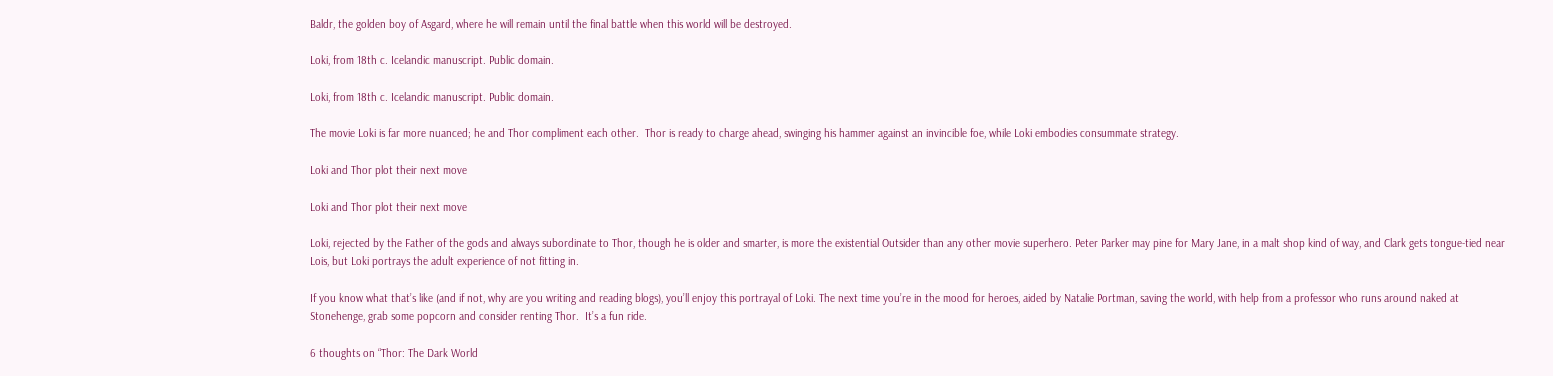Baldr, the golden boy of Asgard, where he will remain until the final battle when this world will be destroyed.

Loki, from 18th c. Icelandic manuscript. Public domain.

Loki, from 18th c. Icelandic manuscript. Public domain.

The movie Loki is far more nuanced; he and Thor compliment each other.  Thor is ready to charge ahead, swinging his hammer against an invincible foe, while Loki embodies consummate strategy.

Loki and Thor plot their next move

Loki and Thor plot their next move

Loki, rejected by the Father of the gods and always subordinate to Thor, though he is older and smarter, is more the existential Outsider than any other movie superhero. Peter Parker may pine for Mary Jane, in a malt shop kind of way, and Clark gets tongue-tied near Lois, but Loki portrays the adult experience of not fitting in.

If you know what that’s like (and if not, why are you writing and reading blogs), you’ll enjoy this portrayal of Loki. The next time you’re in the mood for heroes, aided by Natalie Portman, saving the world, with help from a professor who runs around naked at Stonehenge, grab some popcorn and consider renting Thor.  It’s a fun ride.

6 thoughts on “Thor: The Dark World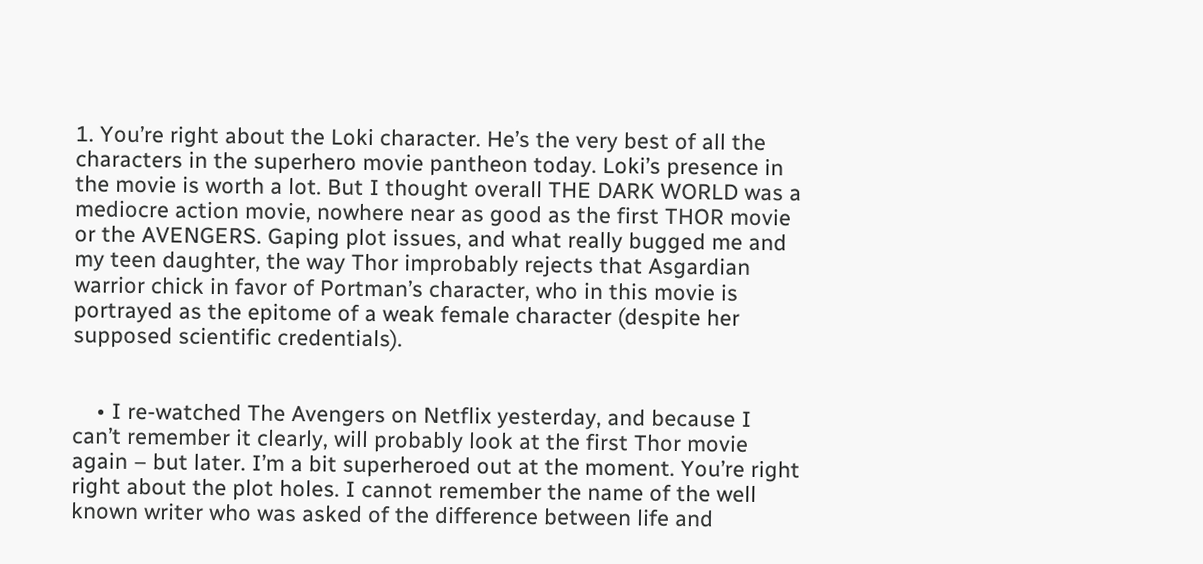1. You’re right about the Loki character. He’s the very best of all the characters in the superhero movie pantheon today. Loki’s presence in the movie is worth a lot. But I thought overall THE DARK WORLD was a mediocre action movie, nowhere near as good as the first THOR movie or the AVENGERS. Gaping plot issues, and what really bugged me and my teen daughter, the way Thor improbably rejects that Asgardian warrior chick in favor of Portman’s character, who in this movie is portrayed as the epitome of a weak female character (despite her supposed scientific credentials).


    • I re-watched The Avengers on Netflix yesterday, and because I can’t remember it clearly, will probably look at the first Thor movie again – but later. I’m a bit superheroed out at the moment. You’re right right about the plot holes. I cannot remember the name of the well known writer who was asked of the difference between life and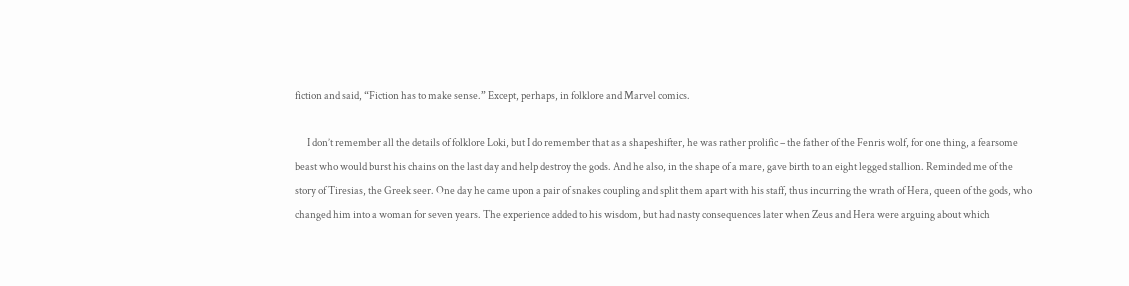fiction and said, “Fiction has to make sense.” Except, perhaps, in folklore and Marvel comics.

      I don’t remember all the details of folklore Loki, but I do remember that as a shapeshifter, he was rather prolific – the father of the Fenris wolf, for one thing, a fearsome beast who would burst his chains on the last day and help destroy the gods. And he also, in the shape of a mare, gave birth to an eight legged stallion. Reminded me of the story of Tiresias, the Greek seer. One day he came upon a pair of snakes coupling and split them apart with his staff, thus incurring the wrath of Hera, queen of the gods, who changed him into a woman for seven years. The experience added to his wisdom, but had nasty consequences later when Zeus and Hera were arguing about which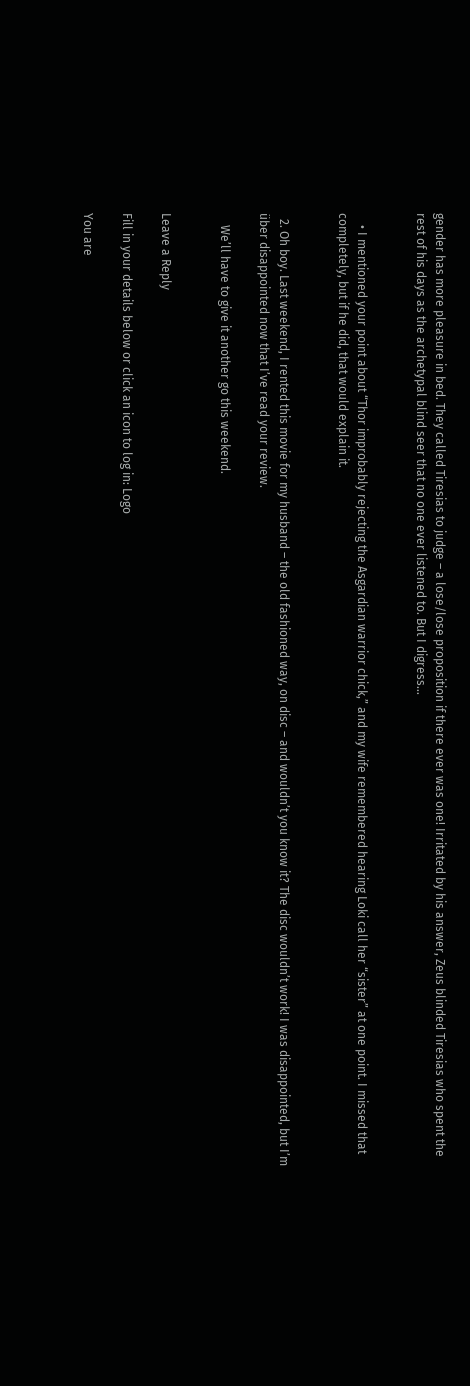gender has more pleasure in bed. They called Tiresias to judge – a lose/lose proposition if there ever was one! Irritated by his answer, Zeus blinded Tiresias who spent the rest of his days as the archetypal blind seer that no one ever listened to. But I digress…


    • I mentioned your point about “Thor improbably rejecting the Asgardian warrior chick,” and my wife remembered hearing Loki call her “sister” at one point. I missed that completely, but if he did, that would explain it.


  2. Oh boy. Last weekend, I rented this movie for my husband – the old fashioned way, on disc – and wouldn’t you know it? The disc wouldn’t work! I was disappointed, but I’m über disappointed now that I’ve read your review.

    We’ll have to give it another go this weekend.


Leave a Reply

Fill in your details below or click an icon to log in: Logo

You are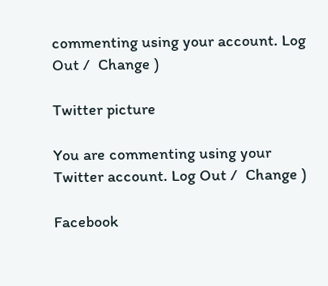commenting using your account. Log Out /  Change )

Twitter picture

You are commenting using your Twitter account. Log Out /  Change )

Facebook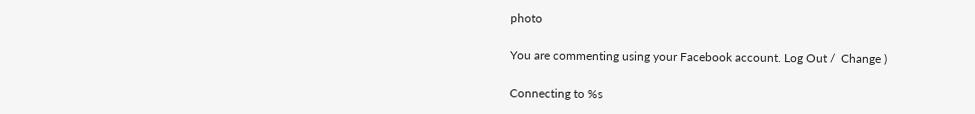photo

You are commenting using your Facebook account. Log Out /  Change )

Connecting to %s